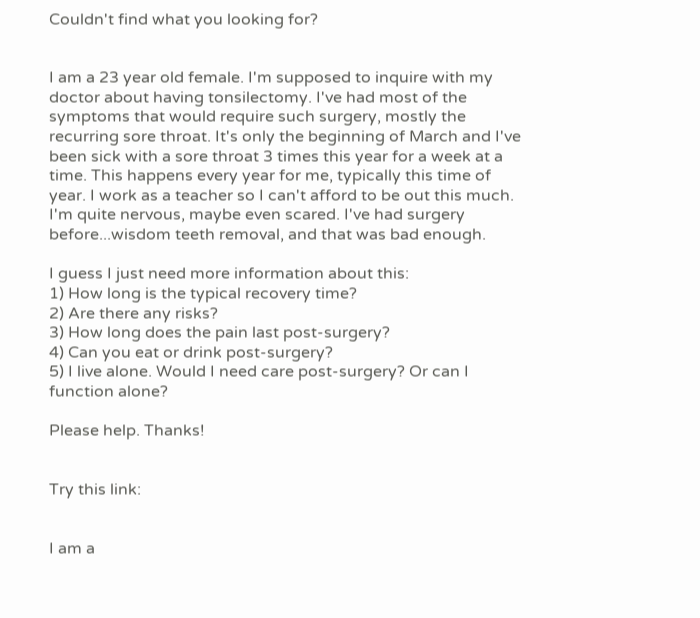Couldn't find what you looking for?


I am a 23 year old female. I'm supposed to inquire with my doctor about having tonsilectomy. I've had most of the symptoms that would require such surgery, mostly the recurring sore throat. It's only the beginning of March and I've been sick with a sore throat 3 times this year for a week at a time. This happens every year for me, typically this time of year. I work as a teacher so I can't afford to be out this much. I'm quite nervous, maybe even scared. I've had surgery before...wisdom teeth removal, and that was bad enough.

I guess I just need more information about this:
1) How long is the typical recovery time?
2) Are there any risks?
3) How long does the pain last post-surgery?
4) Can you eat or drink post-surgery?
5) I live alone. Would I need care post-surgery? Or can I function alone?

Please help. Thanks!


Try this link:


I am a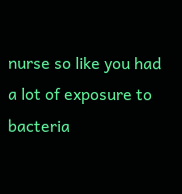nurse so like you had a lot of exposure to bacteria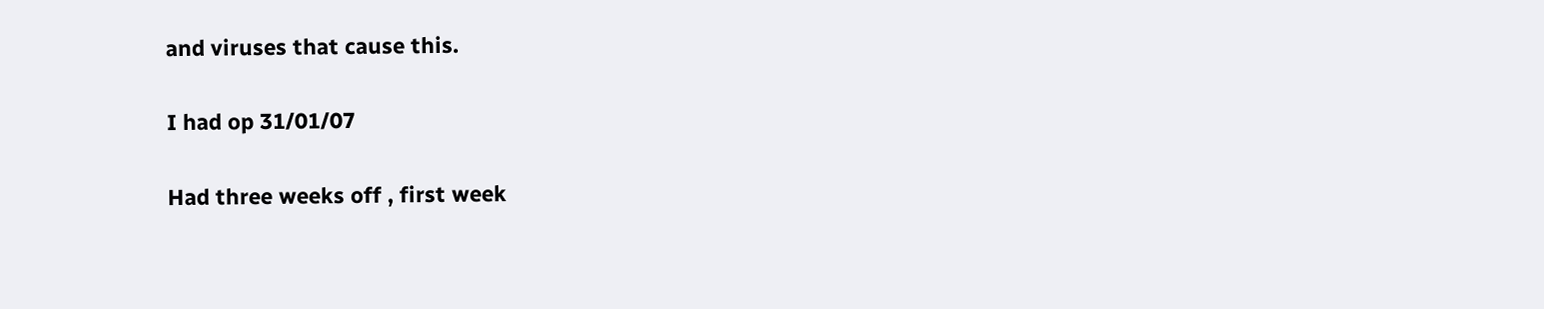and viruses that cause this.

I had op 31/01/07

Had three weeks off , first week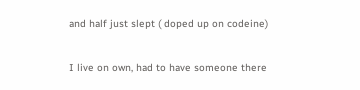and half just slept ( doped up on codeine)

I live on own, had to have someone there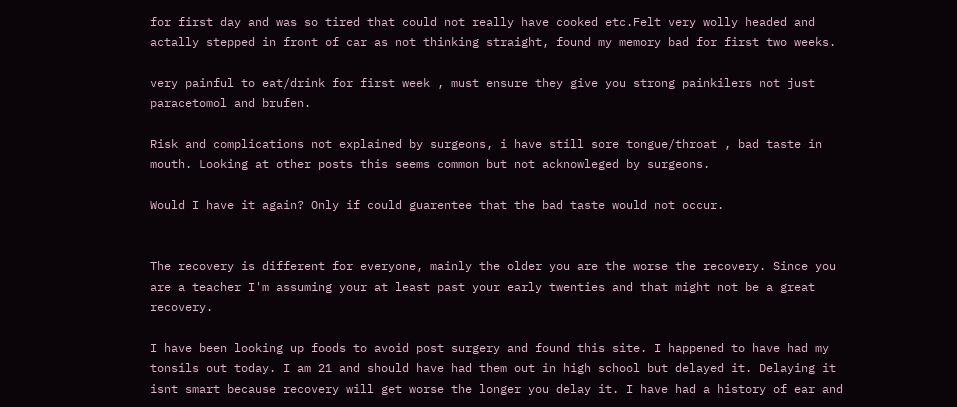for first day and was so tired that could not really have cooked etc.Felt very wolly headed and actally stepped in front of car as not thinking straight, found my memory bad for first two weeks.

very painful to eat/drink for first week , must ensure they give you strong painkilers not just paracetomol and brufen.

Risk and complications not explained by surgeons, i have still sore tongue/throat , bad taste in mouth. Looking at other posts this seems common but not acknowleged by surgeons.

Would I have it again? Only if could guarentee that the bad taste would not occur.


The recovery is different for everyone, mainly the older you are the worse the recovery. Since you are a teacher I'm assuming your at least past your early twenties and that might not be a great recovery.

I have been looking up foods to avoid post surgery and found this site. I happened to have had my tonsils out today. I am 21 and should have had them out in high school but delayed it. Delaying it isnt smart because recovery will get worse the longer you delay it. I have had a history of ear and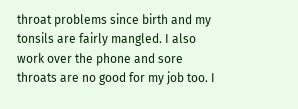throat problems since birth and my tonsils are fairly mangled. I also work over the phone and sore throats are no good for my job too. I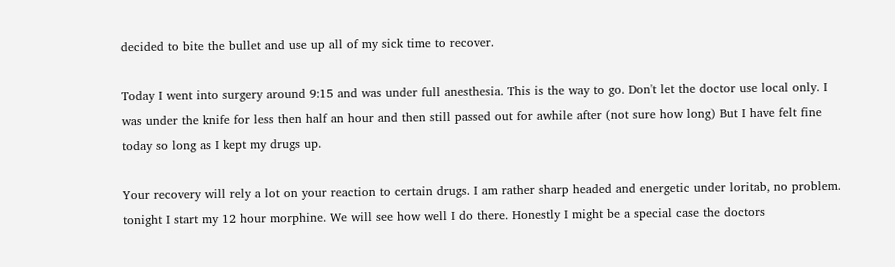decided to bite the bullet and use up all of my sick time to recover.

Today I went into surgery around 9:15 and was under full anesthesia. This is the way to go. Don't let the doctor use local only. I was under the knife for less then half an hour and then still passed out for awhile after (not sure how long) But I have felt fine today so long as I kept my drugs up.

Your recovery will rely a lot on your reaction to certain drugs. I am rather sharp headed and energetic under loritab, no problem. tonight I start my 12 hour morphine. We will see how well I do there. Honestly I might be a special case the doctors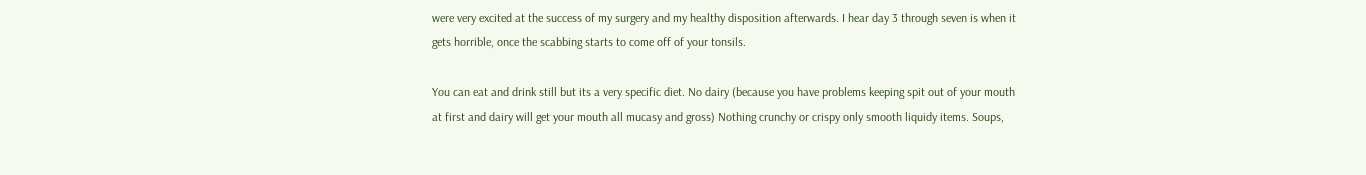were very excited at the success of my surgery and my healthy disposition afterwards. I hear day 3 through seven is when it gets horrible, once the scabbing starts to come off of your tonsils.

You can eat and drink still but its a very specific diet. No dairy (because you have problems keeping spit out of your mouth at first and dairy will get your mouth all mucasy and gross) Nothing crunchy or crispy only smooth liquidy items. Soups,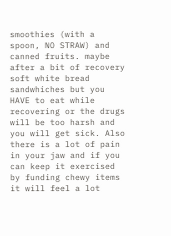smoothies (with a spoon, NO STRAW) and canned fruits. maybe after a bit of recovery soft white bread sandwhiches but you HAVE to eat while recovering or the drugs will be too harsh and you will get sick. Also there is a lot of pain in your jaw and if you can keep it exercised by funding chewy items it will feel a lot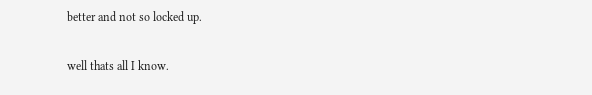better and not so locked up.

well thats all I know.